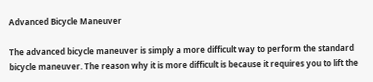Advanced Bicycle Maneuver

The advanced bicycle maneuver is simply a more difficult way to perform the standard bicycle maneuver. The reason why it is more difficult is because it requires you to lift the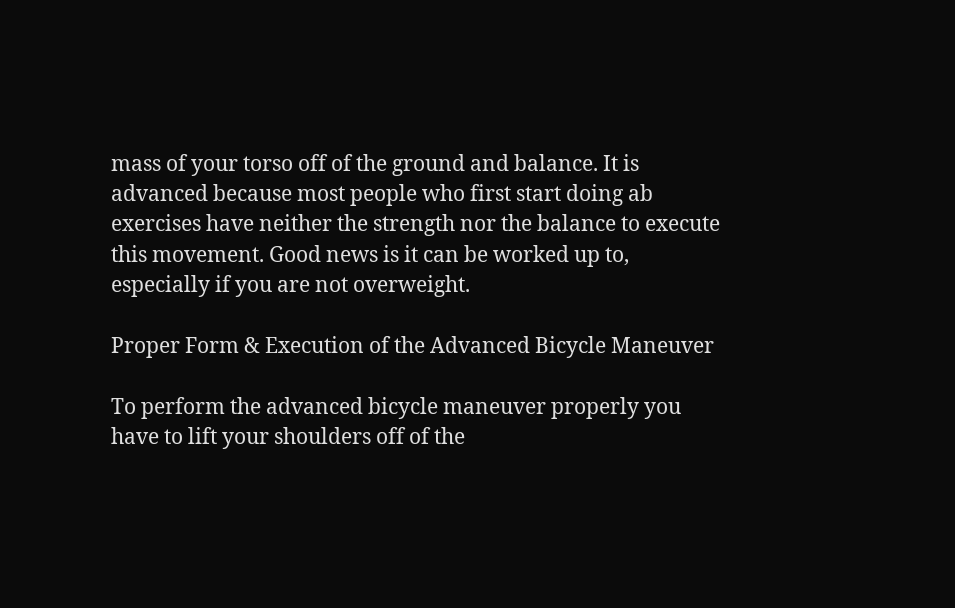mass of your torso off of the ground and balance. It is advanced because most people who first start doing ab exercises have neither the strength nor the balance to execute this movement. Good news is it can be worked up to, especially if you are not overweight.

Proper Form & Execution of the Advanced Bicycle Maneuver

To perform the advanced bicycle maneuver properly you have to lift your shoulders off of the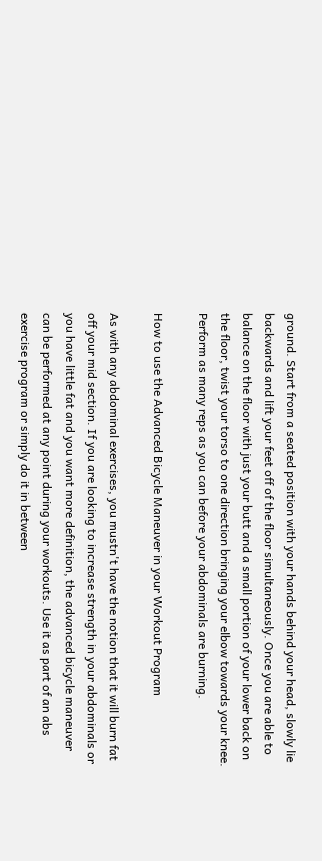ground. Start from a seated position with your hands behind your head, slowly lie backwards and lift your feet off of the floor simultaneously. Once you are able to balance on the floor with just your butt and a small portion of your lower back on the floor, twist your torso to one direction bringing your elbow towards your knee. Perform as many reps as you can before your abdominals are burning.

How to use the Advanced Bicycle Maneuver in your Workout Program

As with any abdominal exercises, you mustn't have the notion that it will burn fat off your mid section. If you are looking to increase strength in your abdominals or you have little fat and you want more definition, the advanced bicycle maneuver can be performed at any point during your workouts. Use it as part of an abs exercise program or simply do it in between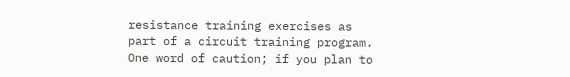resistance training exercises as part of a circuit training program. One word of caution; if you plan to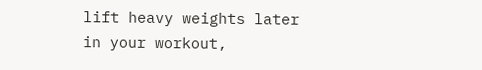lift heavy weights later in your workout,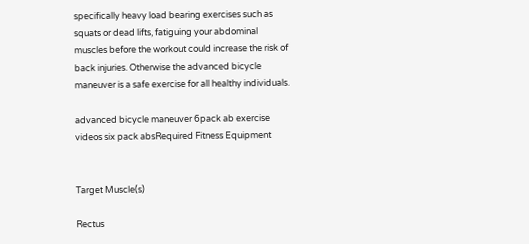specifically heavy load bearing exercises such as squats or dead lifts, fatiguing your abdominal muscles before the workout could increase the risk of back injuries. Otherwise the advanced bicycle maneuver is a safe exercise for all healthy individuals.

advanced bicycle maneuver 6pack ab exercise videos six pack absRequired Fitness Equipment


Target Muscle(s)

Rectus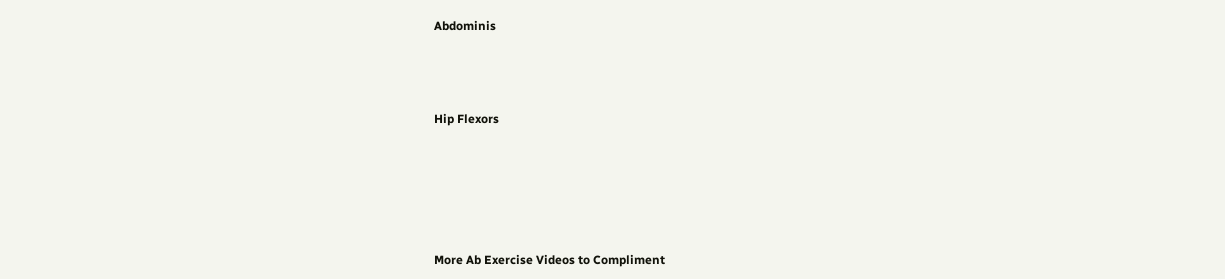Abdominis



Hip Flexors





More Ab Exercise Videos to Compliment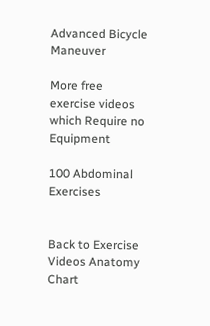Advanced Bicycle Maneuver

More free exercise videos which Require no Equipment

100 Abdominal Exercises


Back to Exercise Videos Anatomy Chart